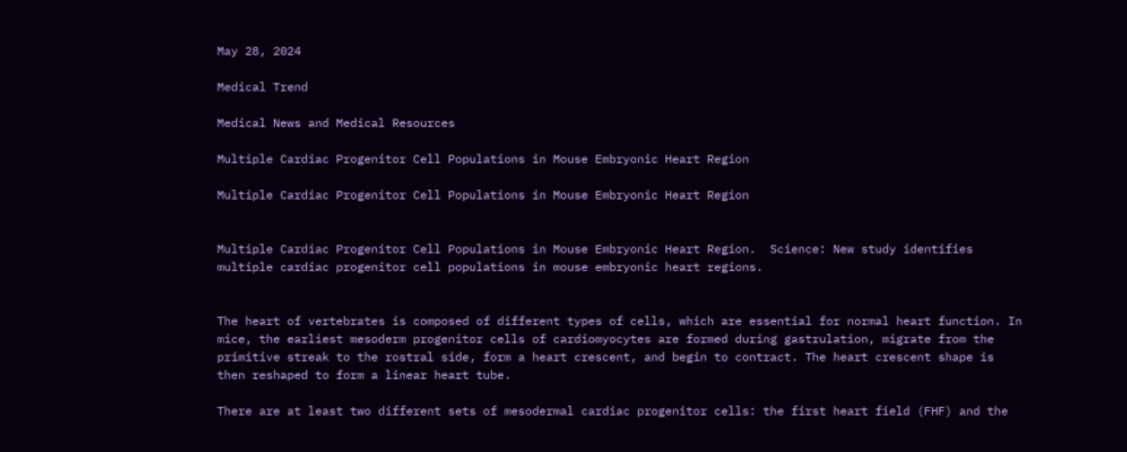May 28, 2024

Medical Trend

Medical News and Medical Resources

Multiple Cardiac Progenitor Cell Populations in Mouse Embryonic Heart Region

Multiple Cardiac Progenitor Cell Populations in Mouse Embryonic Heart Region


Multiple Cardiac Progenitor Cell Populations in Mouse Embryonic Heart Region.  Science: New study identifies multiple cardiac progenitor cell populations in mouse embryonic heart regions.


The heart of vertebrates is composed of different types of cells, which are essential for normal heart function. In mice, the earliest mesoderm progenitor cells of cardiomyocytes are formed during gastrulation, migrate from the primitive streak to the rostral side, form a heart crescent, and begin to contract. The heart crescent shape is then reshaped to form a linear heart tube.

There are at least two different sets of mesodermal cardiac progenitor cells: the first heart field (FHF) and the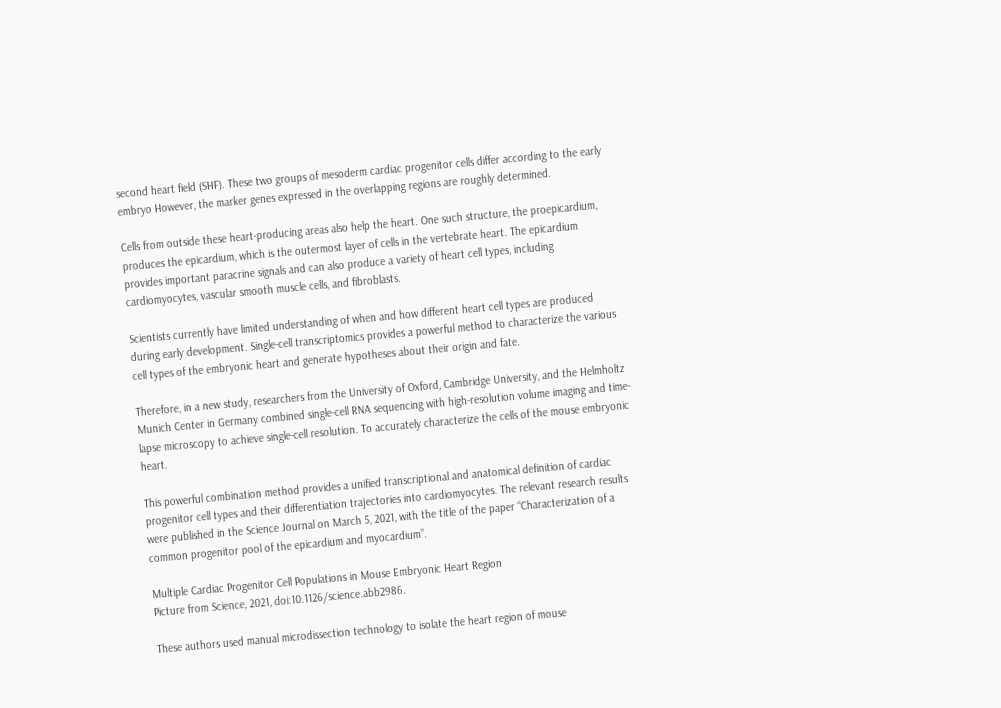second heart field (SHF). These two groups of mesoderm cardiac progenitor cells differ according to the early embryo However, the marker genes expressed in the overlapping regions are roughly determined.

Cells from outside these heart-producing areas also help the heart. One such structure, the proepicardium, produces the epicardium, which is the outermost layer of cells in the vertebrate heart. The epicardium provides important paracrine signals and can also produce a variety of heart cell types, including cardiomyocytes, vascular smooth muscle cells, and fibroblasts.

Scientists currently have limited understanding of when and how different heart cell types are produced during early development. Single-cell transcriptomics provides a powerful method to characterize the various cell types of the embryonic heart and generate hypotheses about their origin and fate.

Therefore, in a new study, researchers from the University of Oxford, Cambridge University, and the Helmholtz Munich Center in Germany combined single-cell RNA sequencing with high-resolution volume imaging and time-lapse microscopy to achieve single-cell resolution. To accurately characterize the cells of the mouse embryonic heart.

This powerful combination method provides a unified transcriptional and anatomical definition of cardiac progenitor cell types and their differentiation trajectories into cardiomyocytes. The relevant research results were published in the Science Journal on March 5, 2021, with the title of the paper “Characterization of a common progenitor pool of the epicardium and myocardium”.

Multiple Cardiac Progenitor Cell Populations in Mouse Embryonic Heart Region
Picture from Science, 2021, doi:10.1126/science.abb2986.

These authors used manual microdissection technology to isolate the heart region of mouse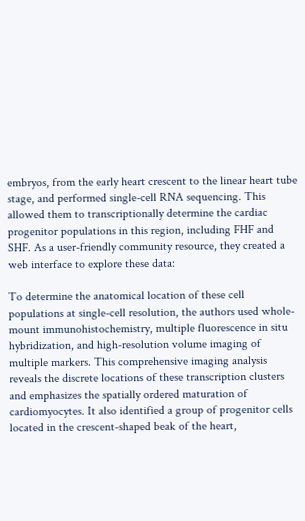embryos, from the early heart crescent to the linear heart tube stage, and performed single-cell RNA sequencing. This allowed them to transcriptionally determine the cardiac progenitor populations in this region, including FHF and SHF. As a user-friendly community resource, they created a web interface to explore these data:

To determine the anatomical location of these cell populations at single-cell resolution, the authors used whole-mount immunohistochemistry, multiple fluorescence in situ hybridization, and high-resolution volume imaging of multiple markers. This comprehensive imaging analysis reveals the discrete locations of these transcription clusters and emphasizes the spatially ordered maturation of cardiomyocytes. It also identified a group of progenitor cells located in the crescent-shaped beak of the heart,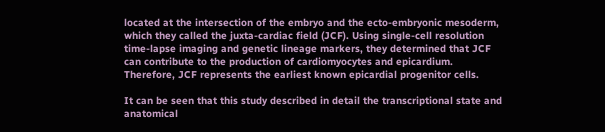located at the intersection of the embryo and the ecto-embryonic mesoderm, which they called the juxta-cardiac field (JCF). Using single-cell resolution time-lapse imaging and genetic lineage markers, they determined that JCF can contribute to the production of cardiomyocytes and epicardium. Therefore, JCF represents the earliest known epicardial progenitor cells.

It can be seen that this study described in detail the transcriptional state and anatomical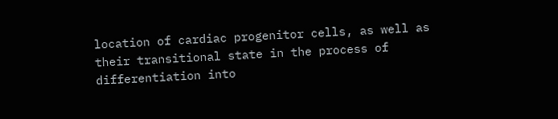location of cardiac progenitor cells, as well as their transitional state in the process of differentiation into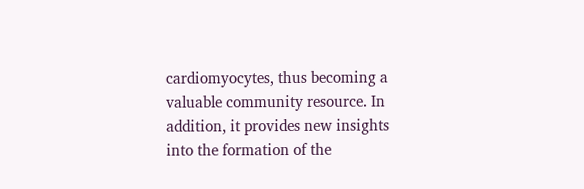cardiomyocytes, thus becoming a valuable community resource. In addition, it provides new insights into the formation of the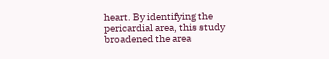heart. By identifying the pericardial area, this study broadened the area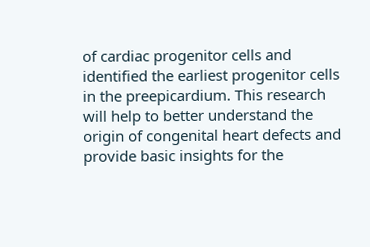of cardiac progenitor cells and identified the earliest progenitor cells in the preepicardium. This research will help to better understand the origin of congenital heart defects and provide basic insights for the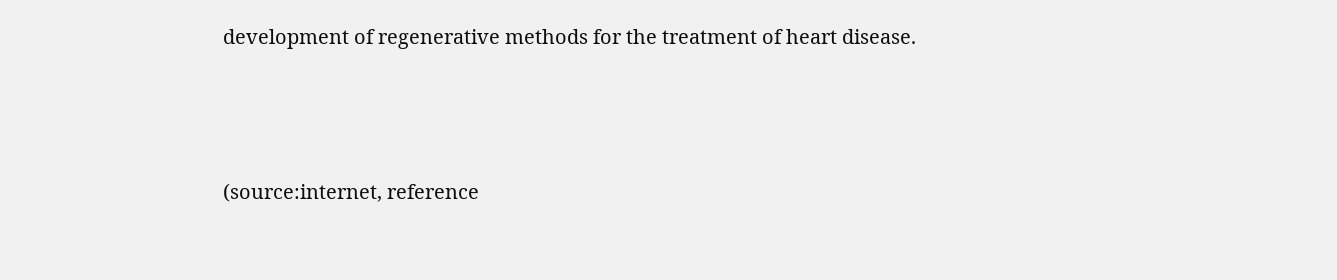development of regenerative methods for the treatment of heart disease.




(source:internet, reference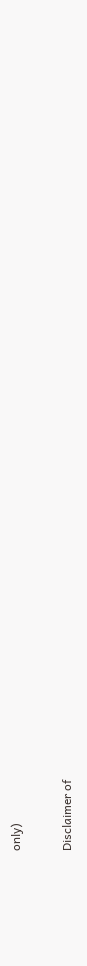only)

Disclaimer of